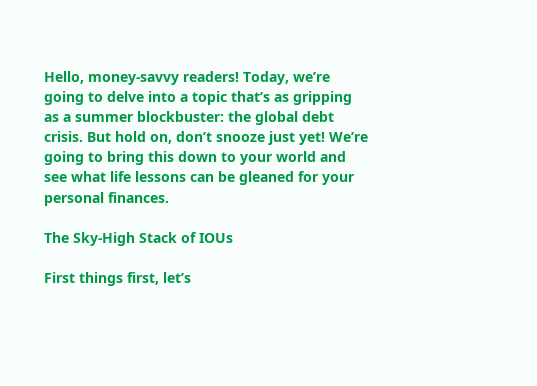Hello, money-savvy readers! Today, we’re going to delve into a topic that’s as gripping as a summer blockbuster: the global debt crisis. But hold on, don’t snooze just yet! We’re going to bring this down to your world and see what life lessons can be gleaned for your personal finances.

The Sky-High Stack of IOUs

First things first, let’s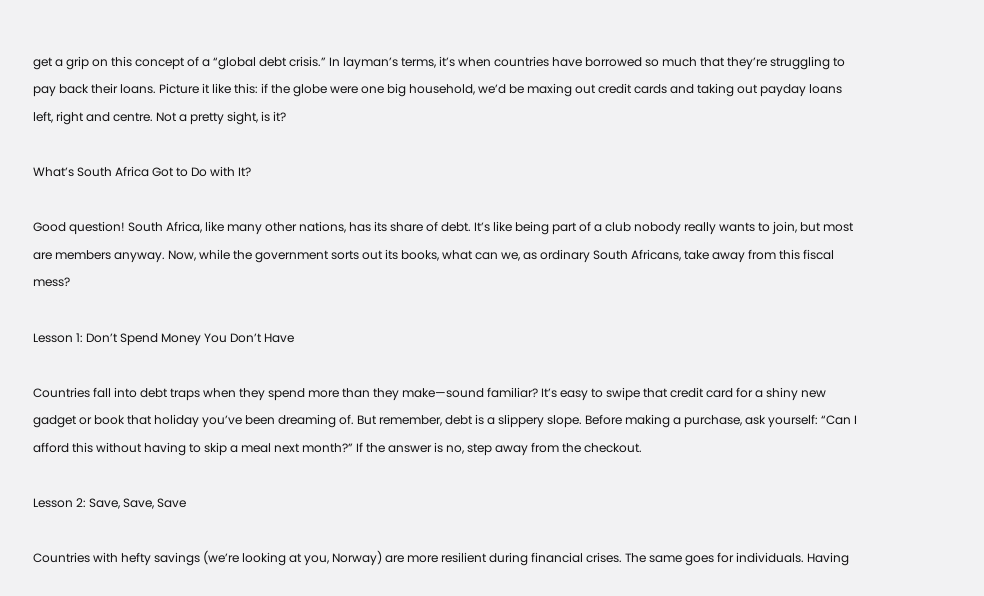get a grip on this concept of a “global debt crisis.” In layman’s terms, it’s when countries have borrowed so much that they’re struggling to pay back their loans. Picture it like this: if the globe were one big household, we’d be maxing out credit cards and taking out payday loans left, right and centre. Not a pretty sight, is it?

What’s South Africa Got to Do with It?

Good question! South Africa, like many other nations, has its share of debt. It’s like being part of a club nobody really wants to join, but most are members anyway. Now, while the government sorts out its books, what can we, as ordinary South Africans, take away from this fiscal mess?

Lesson 1: Don’t Spend Money You Don’t Have

Countries fall into debt traps when they spend more than they make—sound familiar? It’s easy to swipe that credit card for a shiny new gadget or book that holiday you’ve been dreaming of. But remember, debt is a slippery slope. Before making a purchase, ask yourself: “Can I afford this without having to skip a meal next month?” If the answer is no, step away from the checkout.

Lesson 2: Save, Save, Save

Countries with hefty savings (we’re looking at you, Norway) are more resilient during financial crises. The same goes for individuals. Having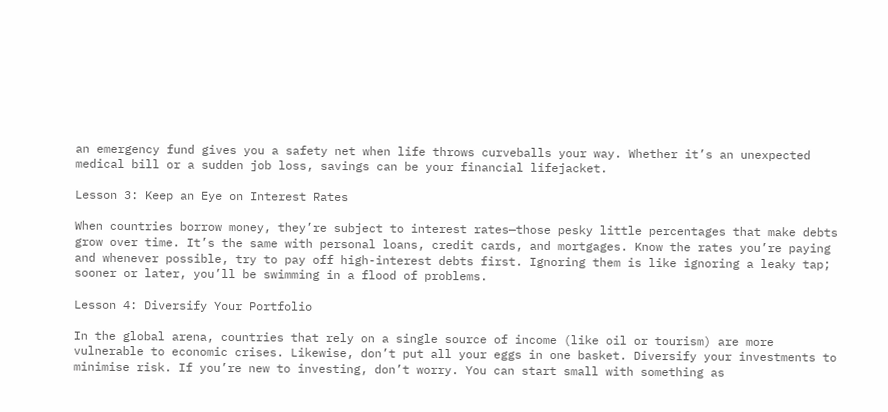an emergency fund gives you a safety net when life throws curveballs your way. Whether it’s an unexpected medical bill or a sudden job loss, savings can be your financial lifejacket.

Lesson 3: Keep an Eye on Interest Rates

When countries borrow money, they’re subject to interest rates—those pesky little percentages that make debts grow over time. It’s the same with personal loans, credit cards, and mortgages. Know the rates you’re paying and whenever possible, try to pay off high-interest debts first. Ignoring them is like ignoring a leaky tap; sooner or later, you’ll be swimming in a flood of problems.

Lesson 4: Diversify Your Portfolio

In the global arena, countries that rely on a single source of income (like oil or tourism) are more vulnerable to economic crises. Likewise, don’t put all your eggs in one basket. Diversify your investments to minimise risk. If you’re new to investing, don’t worry. You can start small with something as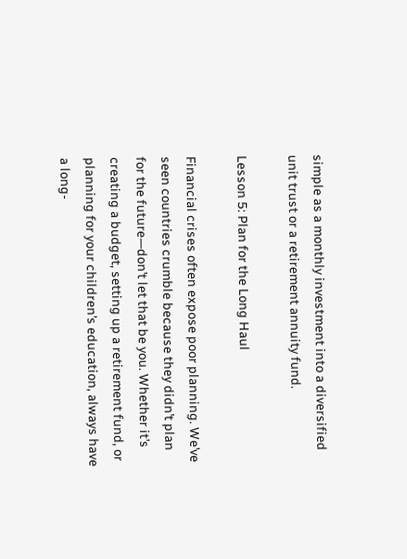simple as a monthly investment into a diversified unit trust or a retirement annuity fund.

Lesson 5: Plan for the Long Haul

Financial crises often expose poor planning. We’ve seen countries crumble because they didn’t plan for the future—don’t let that be you. Whether it’s creating a budget, setting up a retirement fund, or planning for your children’s education, always have a long-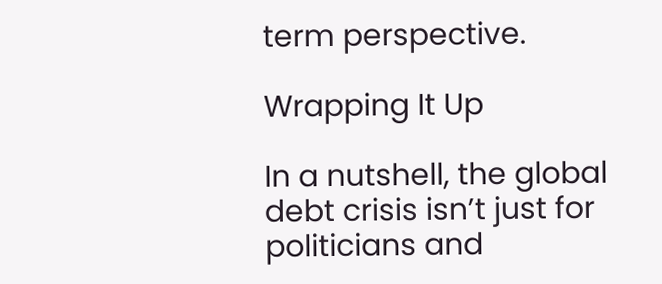term perspective.

Wrapping It Up

In a nutshell, the global debt crisis isn’t just for politicians and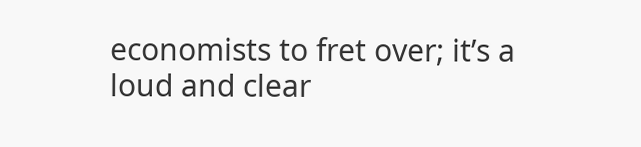economists to fret over; it’s a loud and clear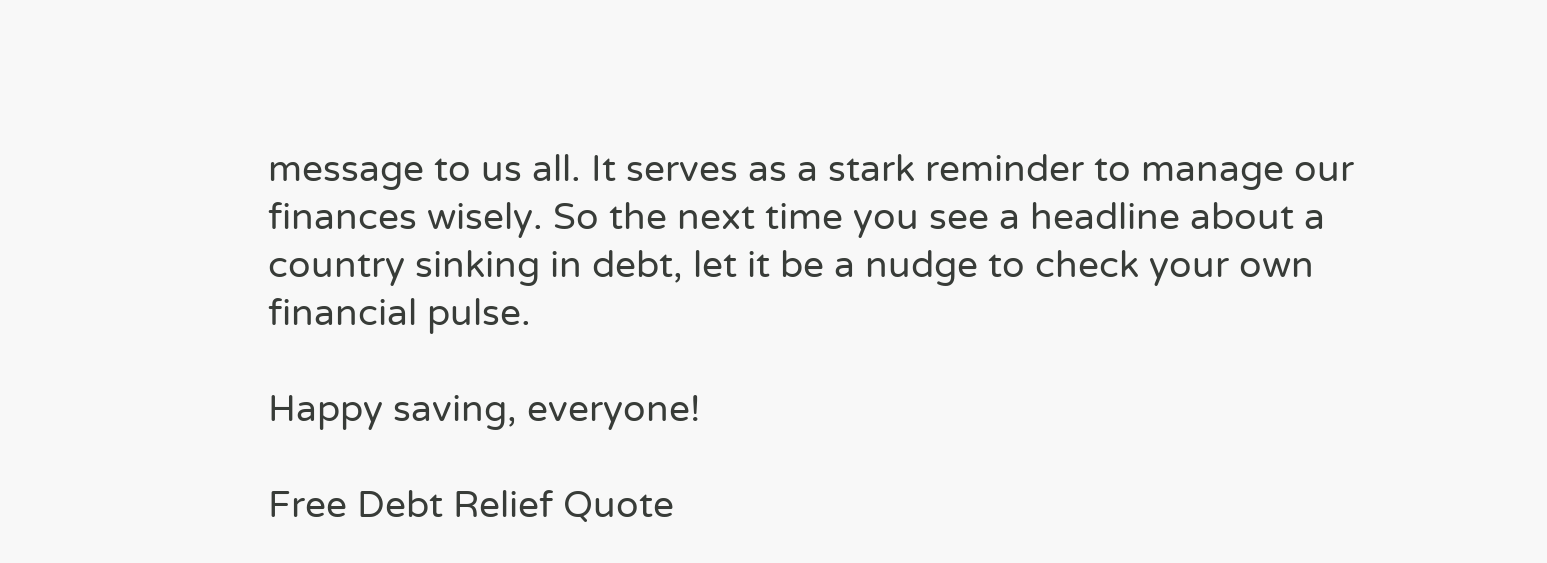message to us all. It serves as a stark reminder to manage our finances wisely. So the next time you see a headline about a country sinking in debt, let it be a nudge to check your own financial pulse.

Happy saving, everyone!

Free Debt Relief Quote